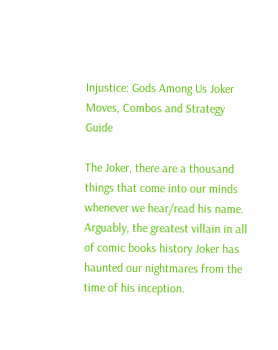Injustice: Gods Among Us Joker Moves, Combos and Strategy Guide

The Joker, there are a thousand things that come into our minds whenever we hear/read his name. Arguably, the greatest villain in all of comic books history Joker has haunted our nightmares from the time of his inception.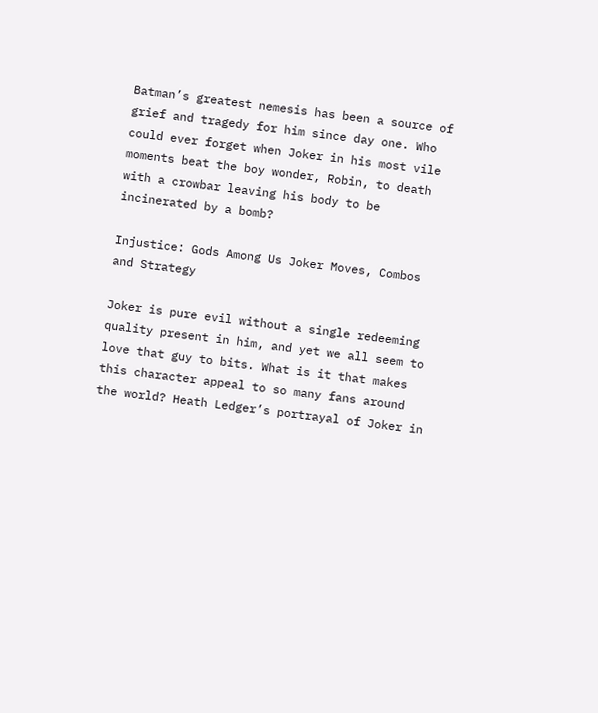Batman’s greatest nemesis has been a source of grief and tragedy for him since day one. Who could ever forget when Joker in his most vile moments beat the boy wonder, Robin, to death with a crowbar leaving his body to be incinerated by a bomb?

Injustice: Gods Among Us Joker Moves, Combos and Strategy

Joker is pure evil without a single redeeming quality present in him, and yet we all seem to love that guy to bits. What is it that makes this character appeal to so many fans around the world? Heath Ledger’s portrayal of Joker in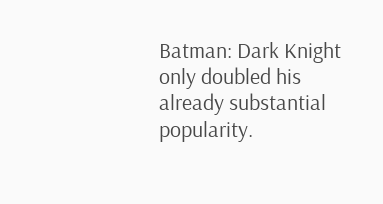Batman: Dark Knight only doubled his already substantial popularity.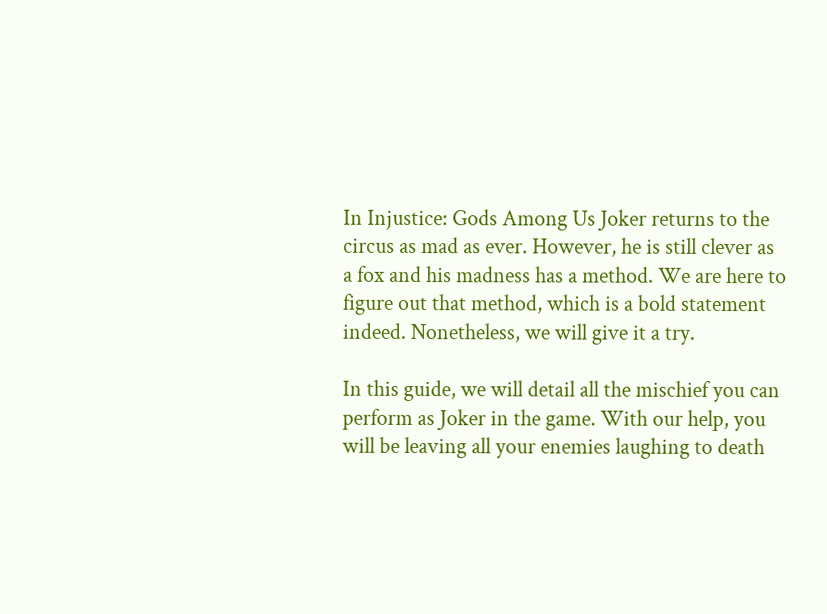In Injustice: Gods Among Us Joker returns to the circus as mad as ever. However, he is still clever as a fox and his madness has a method. We are here to figure out that method, which is a bold statement indeed. Nonetheless, we will give it a try.

In this guide, we will detail all the mischief you can perform as Joker in the game. With our help, you will be leaving all your enemies laughing to death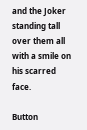and the Joker standing tall over them all with a smile on his scarred face.

Button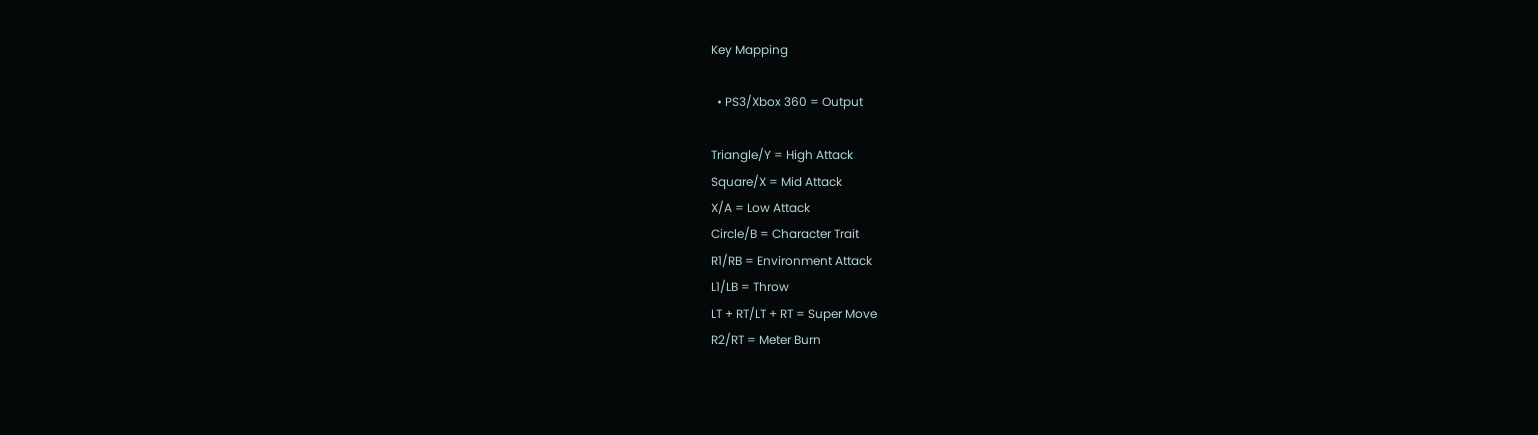Key Mapping

  • PS3/Xbox 360 = Output

Triangle/Y = High Attack
Square/X = Mid Attack
X/A = Low Attack
Circle/B = Character Trait
R1/RB = Environment Attack
L1/LB = Throw
LT + RT/LT + RT = Super Move
R2/RT = Meter Burn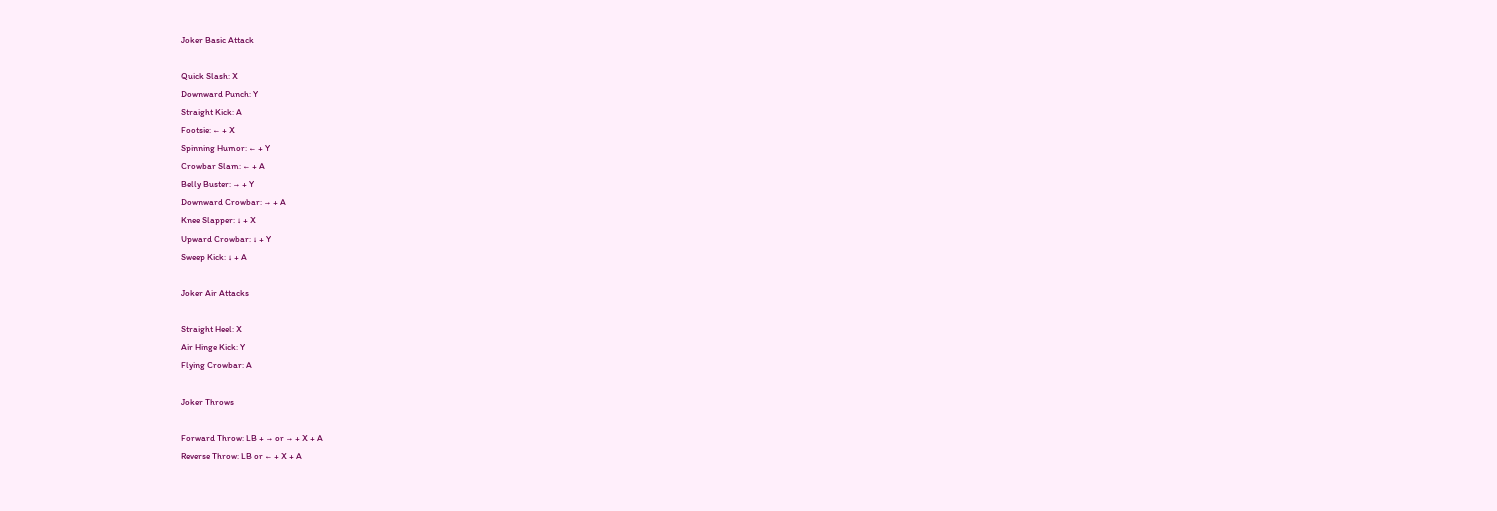Joker Basic Attack

Quick Slash: X
Downward Punch: Y
Straight Kick: A
Footsie: ← + X
Spinning Humor: ← + Y
Crowbar Slam: ← + A
Belly Buster: → + Y
Downward Crowbar: → + A
Knee Slapper: ↓ + X
Upward Crowbar: ↓ + Y
Sweep Kick: ↓ + A

Joker Air Attacks

Straight Heel: X
Air Hinge Kick: Y
Flying Crowbar: A

Joker Throws

Forward Throw: LB + → or → + X + A
Reverse Throw: LB or ← + X + A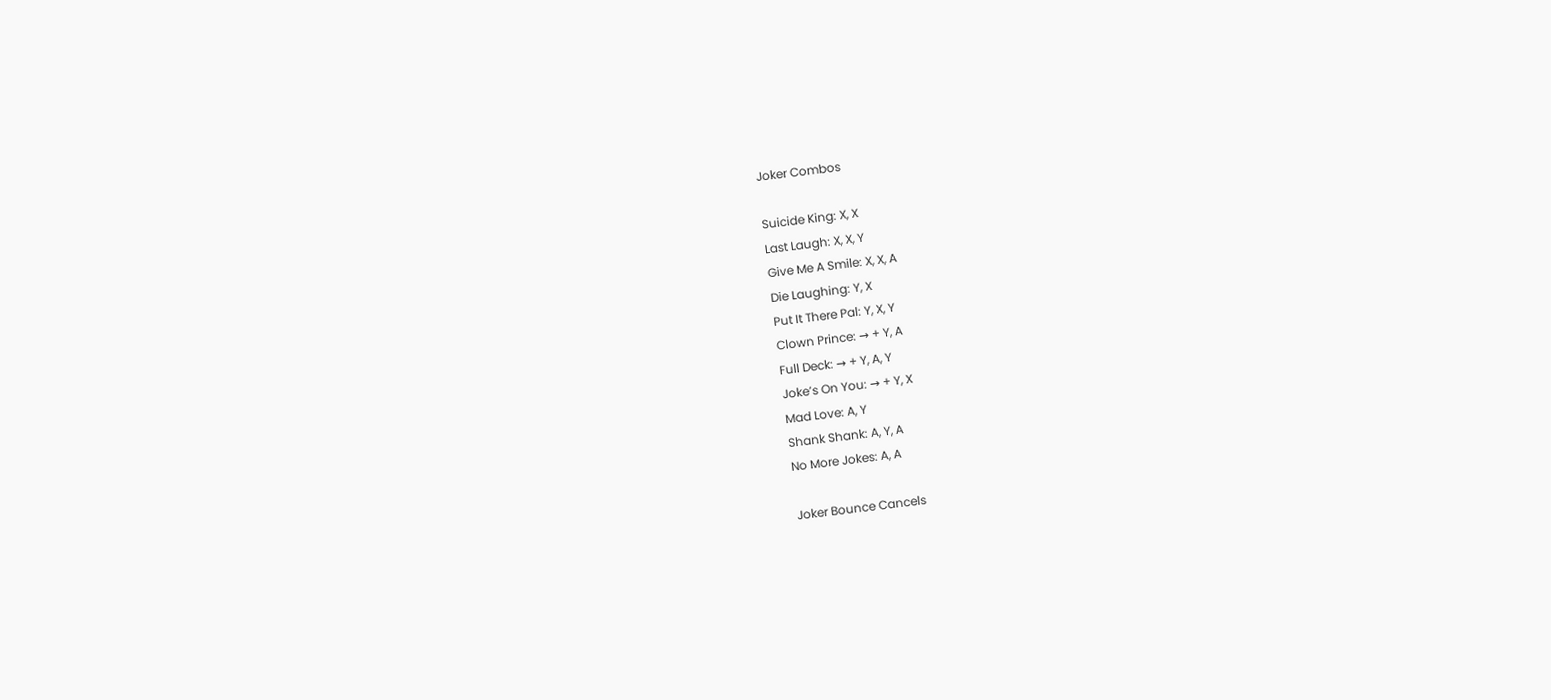Joker Combos

Suicide King: X, X
Last Laugh: X, X, Y
Give Me A Smile: X, X, A
Die Laughing: Y, X
Put It There Pal: Y, X, Y
Clown Prince: → + Y, A
Full Deck: → + Y, A, Y
Joke’s On You: → + Y, X
Mad Love: A, Y
Shank Shank: A, Y, A
No More Jokes: A, A

Joker Bounce Cancels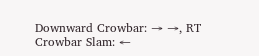Downward Crowbar: → →, RT
Crowbar Slam: ←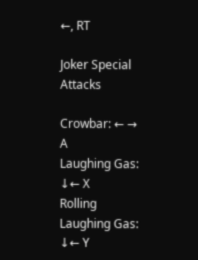←, RT

Joker Special Attacks

Crowbar: ← → A
Laughing Gas: ↓← X
Rolling Laughing Gas: ↓← Y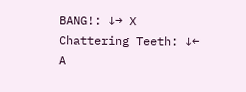BANG!: ↓→ X
Chattering Teeth: ↓← A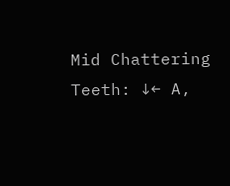Mid Chattering Teeth: ↓← A,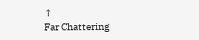↑
Far Chattering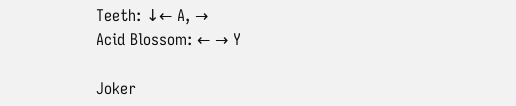Teeth: ↓← A, →
Acid Blossom: ← → Y

Joker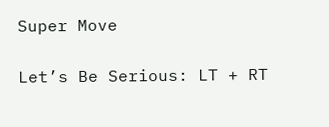Super Move

Let’s Be Serious: LT + RT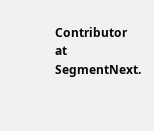Contributor at SegmentNext.